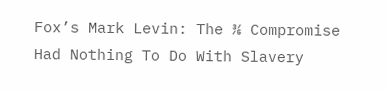Fox’s Mark Levin: The ⅗ Compromise Had Nothing To Do With Slavery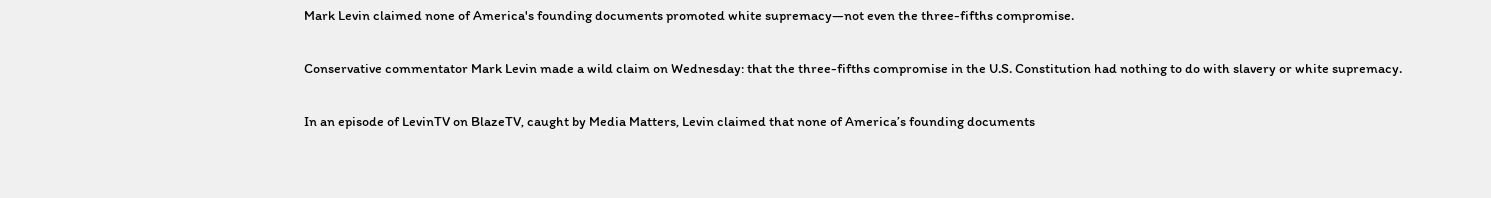Mark Levin claimed none of America's founding documents promoted white supremacy—not even the three-fifths compromise.

Conservative commentator Mark Levin made a wild claim on Wednesday: that the three-fifths compromise in the U.S. Constitution had nothing to do with slavery or white supremacy.

In an episode of LevinTV on BlazeTV, caught by Media Matters, Levin claimed that none of America’s founding documents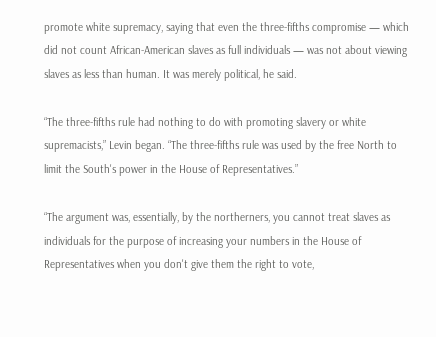promote white supremacy, saying that even the three-fifths compromise — which did not count African-American slaves as full individuals — was not about viewing slaves as less than human. It was merely political, he said.

“The three-fifths rule had nothing to do with promoting slavery or white supremacists,” Levin began. “The three-fifths rule was used by the free North to limit the South's power in the House of Representatives.”

“The argument was, essentially, by the northerners, you cannot treat slaves as individuals for the purpose of increasing your numbers in the House of Representatives when you don't give them the right to vote,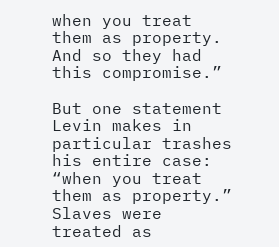when you treat them as property. And so they had this compromise.”

But one statement Levin makes in particular trashes his entire case: “when you treat them as property.” Slaves were treated as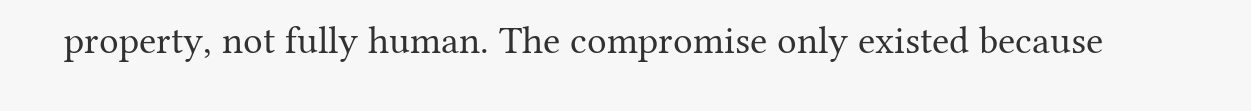property, not fully human. The compromise only existed because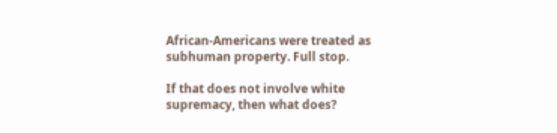African-Americans were treated as subhuman property. Full stop.

If that does not involve white supremacy, then what does?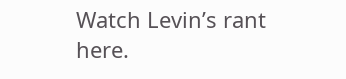Watch Levin’s rant here.